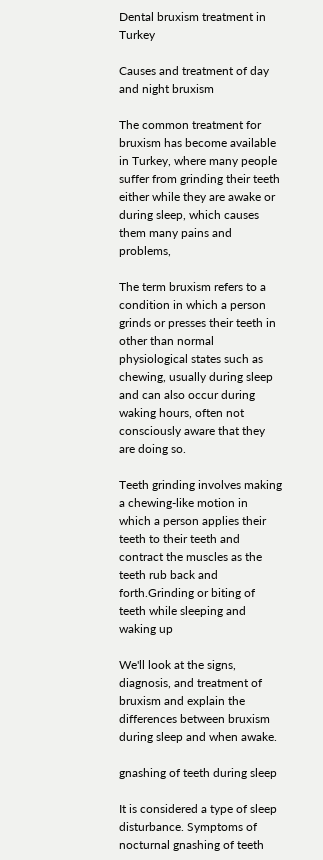Dental bruxism treatment in Turkey

Causes and treatment of day and night bruxism

The common treatment for bruxism has become available in Turkey, where many people suffer from grinding their teeth either while they are awake or during sleep, which causes them many pains and problems,

The term bruxism refers to a condition in which a person grinds or presses their teeth in other than normal physiological states such as chewing, usually during sleep and can also occur during waking hours, often not consciously aware that they are doing so.

Teeth grinding involves making a chewing-like motion in which a person applies their teeth to their teeth and contract the muscles as the teeth rub back and forth.Grinding or biting of teeth while sleeping and waking up

We'll look at the signs, diagnosis, and treatment of bruxism and explain the differences between bruxism during sleep and when awake.

gnashing of teeth during sleep

It is considered a type of sleep disturbance. Symptoms of nocturnal gnashing of teeth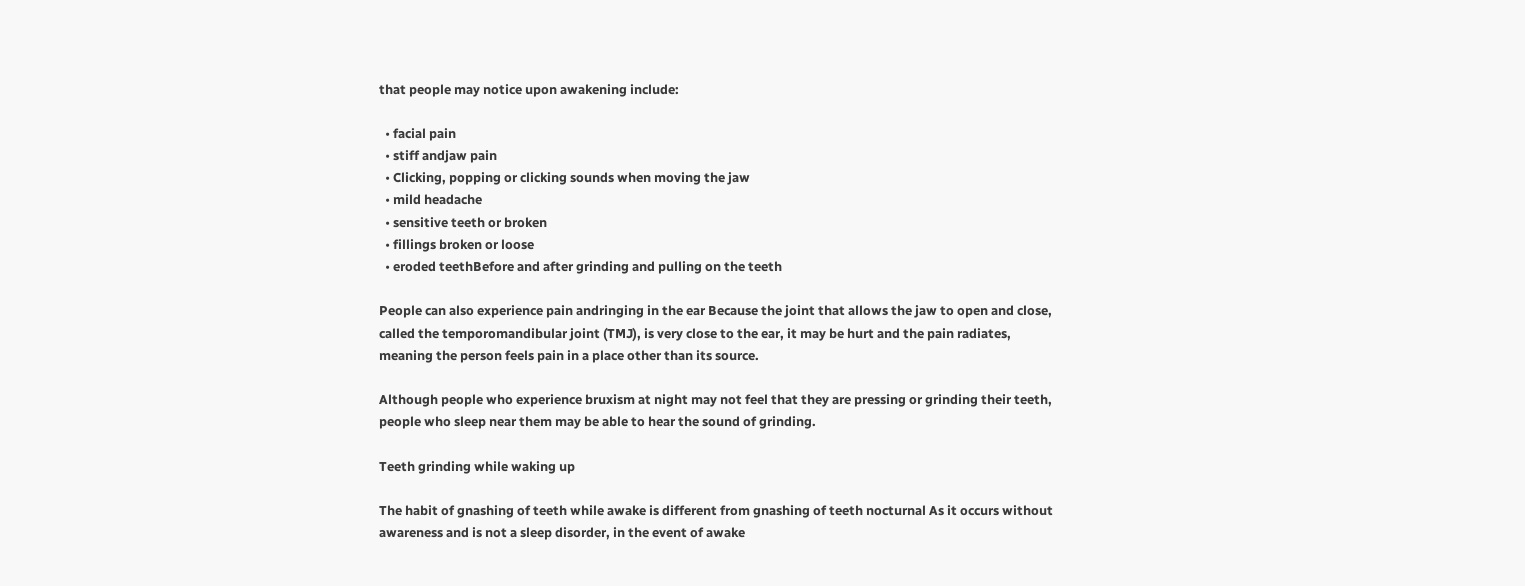that people may notice upon awakening include:

  • facial pain
  • stiff andjaw pain
  • Clicking, popping or clicking sounds when moving the jaw
  • mild headache
  • sensitive teeth or broken
  • fillings broken or loose
  • eroded teethBefore and after grinding and pulling on the teeth

People can also experience pain andringing in the ear Because the joint that allows the jaw to open and close, called the temporomandibular joint (TMJ), is very close to the ear, it may be hurt and the pain radiates, meaning the person feels pain in a place other than its source.

Although people who experience bruxism at night may not feel that they are pressing or grinding their teeth, people who sleep near them may be able to hear the sound of grinding.

Teeth grinding while waking up

The habit of gnashing of teeth while awake is different from gnashing of teeth nocturnal As it occurs without awareness and is not a sleep disorder, in the event of awake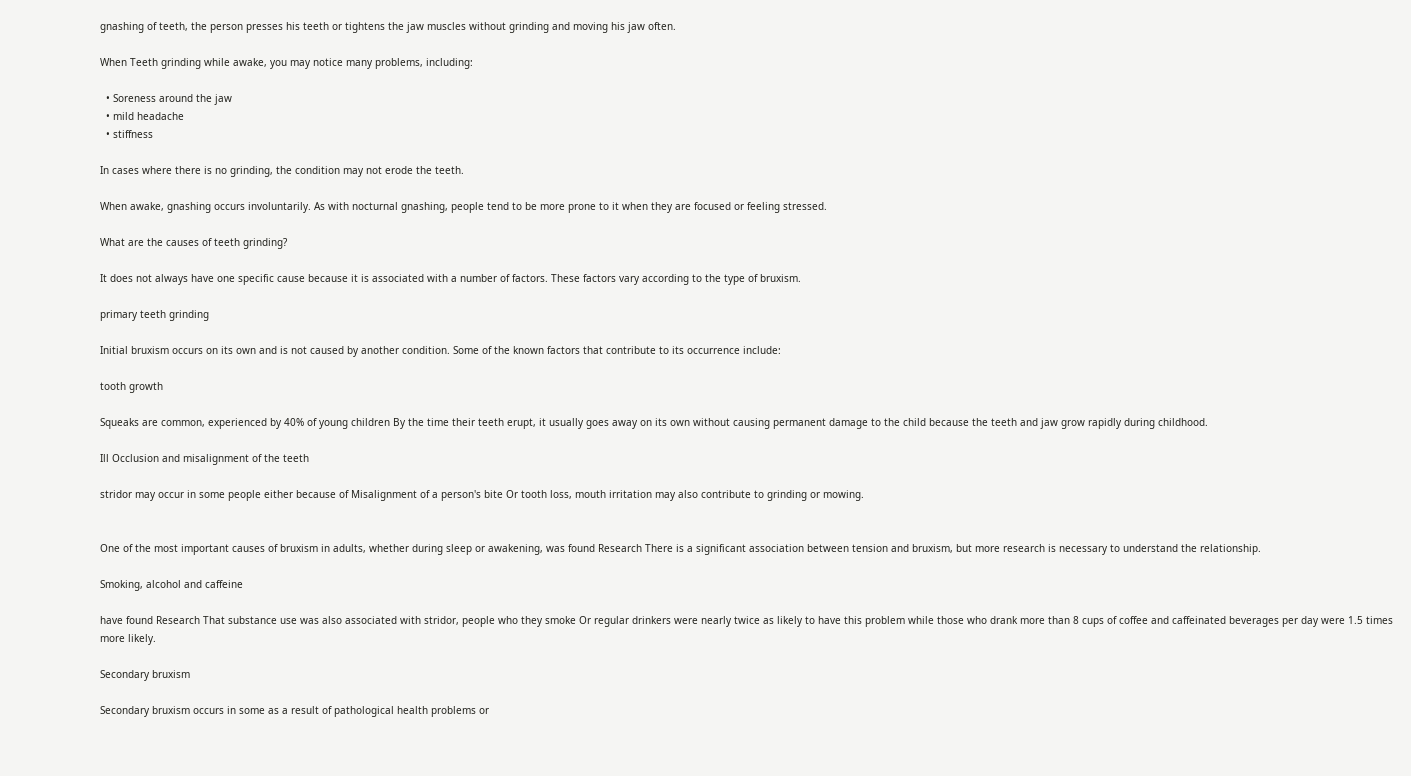gnashing of teeth, the person presses his teeth or tightens the jaw muscles without grinding and moving his jaw often.

When Teeth grinding while awake, you may notice many problems, including:

  • Soreness around the jaw
  • mild headache
  • stiffness

In cases where there is no grinding, the condition may not erode the teeth.

When awake, gnashing occurs involuntarily. As with nocturnal gnashing, people tend to be more prone to it when they are focused or feeling stressed.

What are the causes of teeth grinding?

It does not always have one specific cause because it is associated with a number of factors. These factors vary according to the type of bruxism.

primary teeth grinding

Initial bruxism occurs on its own and is not caused by another condition. Some of the known factors that contribute to its occurrence include:

tooth growth

Squeaks are common, experienced by 40% of young children By the time their teeth erupt, it usually goes away on its own without causing permanent damage to the child because the teeth and jaw grow rapidly during childhood.

Ill Occlusion and misalignment of the teeth

stridor may occur in some people either because of Misalignment of a person's bite Or tooth loss, mouth irritation may also contribute to grinding or mowing.


One of the most important causes of bruxism in adults, whether during sleep or awakening, was found Research There is a significant association between tension and bruxism, but more research is necessary to understand the relationship.

Smoking, alcohol and caffeine

have found Research That substance use was also associated with stridor, people who they smoke Or regular drinkers were nearly twice as likely to have this problem while those who drank more than 8 cups of coffee and caffeinated beverages per day were 1.5 times more likely.

Secondary bruxism

Secondary bruxism occurs in some as a result of pathological health problems or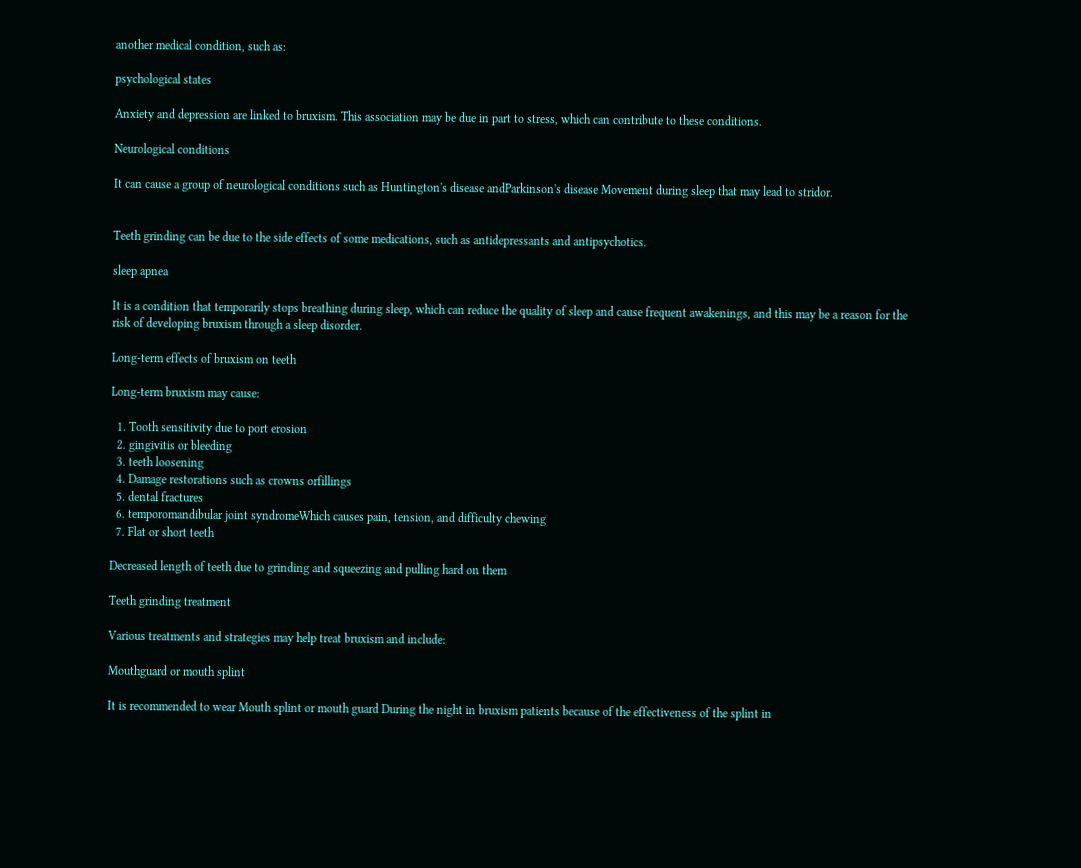another medical condition, such as:

psychological states

Anxiety and depression are linked to bruxism. This association may be due in part to stress, which can contribute to these conditions.

Neurological conditions

It can cause a group of neurological conditions such as Huntington's disease andParkinson's disease Movement during sleep that may lead to stridor.


Teeth grinding can be due to the side effects of some medications, such as antidepressants and antipsychotics.

sleep apnea

It is a condition that temporarily stops breathing during sleep, which can reduce the quality of sleep and cause frequent awakenings, and this may be a reason for the risk of developing bruxism through a sleep disorder.

Long-term effects of bruxism on teeth

Long-term bruxism may cause:

  1. Tooth sensitivity due to port erosion
  2. gingivitis or bleeding
  3. teeth loosening
  4. Damage restorations such as crowns orfillings
  5. dental fractures
  6. temporomandibular joint syndromeWhich causes pain, tension, and difficulty chewing
  7. Flat or short teeth

Decreased length of teeth due to grinding and squeezing and pulling hard on them

Teeth grinding treatment

Various treatments and strategies may help treat bruxism and include:

Mouthguard or mouth splint

It is recommended to wear Mouth splint or mouth guard During the night in bruxism patients because of the effectiveness of the splint in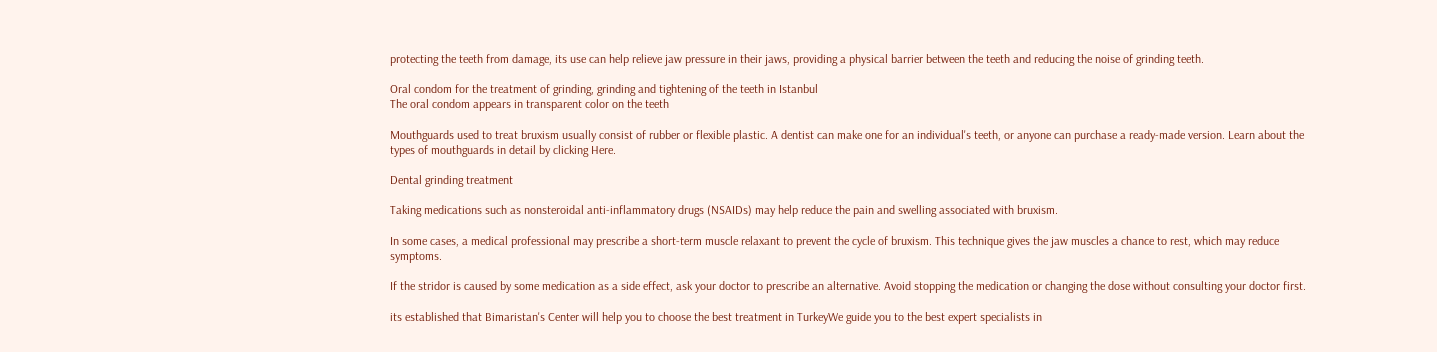protecting the teeth from damage, its use can help relieve jaw pressure in their jaws, providing a physical barrier between the teeth and reducing the noise of grinding teeth.

Oral condom for the treatment of grinding, grinding and tightening of the teeth in Istanbul
The oral condom appears in transparent color on the teeth

Mouthguards used to treat bruxism usually consist of rubber or flexible plastic. A dentist can make one for an individual's teeth, or anyone can purchase a ready-made version. Learn about the types of mouthguards in detail by clicking Here.

Dental grinding treatment

Taking medications such as nonsteroidal anti-inflammatory drugs (NSAIDs) may help reduce the pain and swelling associated with bruxism.

In some cases, a medical professional may prescribe a short-term muscle relaxant to prevent the cycle of bruxism. This technique gives the jaw muscles a chance to rest, which may reduce symptoms.

If the stridor is caused by some medication as a side effect, ask your doctor to prescribe an alternative. Avoid stopping the medication or changing the dose without consulting your doctor first.

its established that Bimaristan's Center will help you to choose the best treatment in TurkeyWe guide you to the best expert specialists in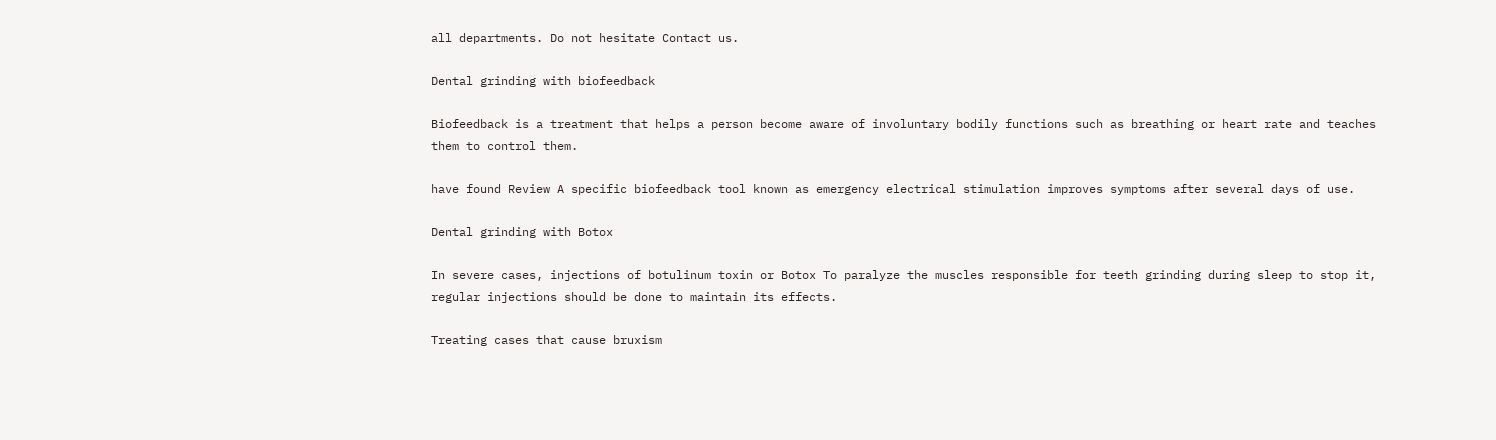all departments. Do not hesitate Contact us.

Dental grinding with biofeedback

Biofeedback is a treatment that helps a person become aware of involuntary bodily functions such as breathing or heart rate and teaches them to control them.

have found Review A specific biofeedback tool known as emergency electrical stimulation improves symptoms after several days of use.

Dental grinding with Botox

In severe cases, injections of botulinum toxin or Botox To paralyze the muscles responsible for teeth grinding during sleep to stop it, regular injections should be done to maintain its effects.

Treating cases that cause bruxism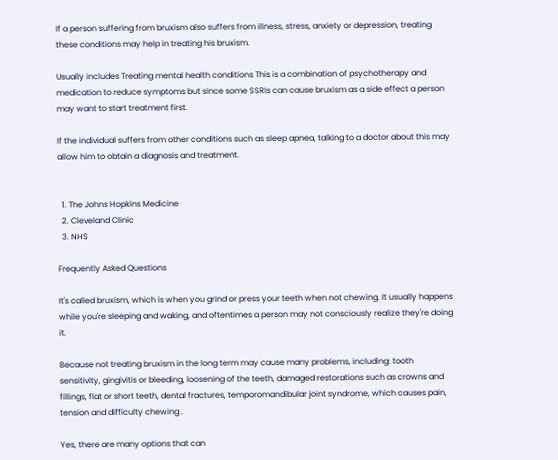If a person suffering from bruxism also suffers from illness, stress, anxiety or depression, treating these conditions may help in treating his bruxism.

Usually includes Treating mental health conditions This is a combination of psychotherapy and medication to reduce symptoms but since some SSRIs can cause bruxism as a side effect a person may want to start treatment first.

If the individual suffers from other conditions such as sleep apnea, talking to a doctor about this may allow him to obtain a diagnosis and treatment.


  1. The Johns Hopkins Medicine
  2. Cleveland Clinic
  3. NHS

Frequently Asked Questions

It's called bruxism, which is when you grind or press your teeth when not chewing. It usually happens while you're sleeping and waking, and oftentimes a person may not consciously realize they're doing it.

Because not treating bruxism in the long term may cause many problems, including: tooth sensitivity, gingivitis or bleeding, loosening of the teeth, damaged restorations such as crowns and fillings, flat or short teeth, dental fractures, temporomandibular joint syndrome, which causes pain, tension and difficulty chewing .

Yes, there are many options that can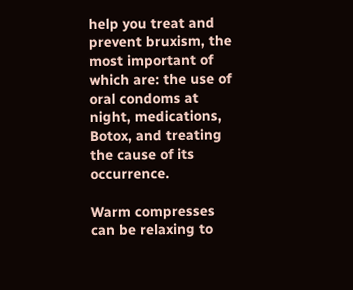help you treat and prevent bruxism, the most important of which are: the use of oral condoms at night, medications, Botox, and treating the cause of its occurrence.

Warm compresses can be relaxing to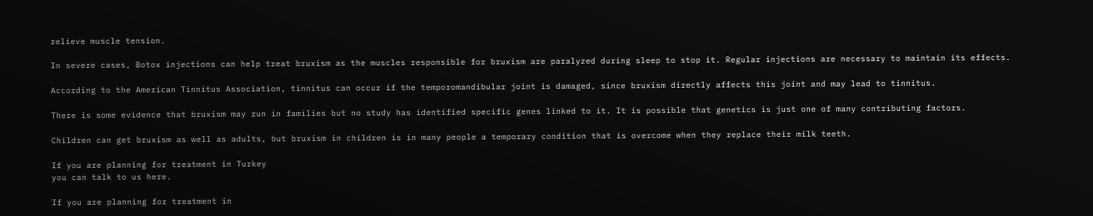relieve muscle tension.

In severe cases, Botox injections can help treat bruxism as the muscles responsible for bruxism are paralyzed during sleep to stop it. Regular injections are necessary to maintain its effects.

According to the American Tinnitus Association, tinnitus can occur if the temporomandibular joint is damaged, since bruxism directly affects this joint and may lead to tinnitus.

There is some evidence that bruxism may run in families but no study has identified specific genes linked to it. It is possible that genetics is just one of many contributing factors.

Children can get bruxism as well as adults, but bruxism in children is in many people a temporary condition that is overcome when they replace their milk teeth.

If you are planning for treatment in Turkey
you can talk to us here.

If you are planning for treatment in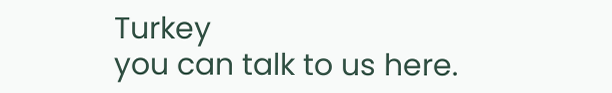Turkey
you can talk to us here.